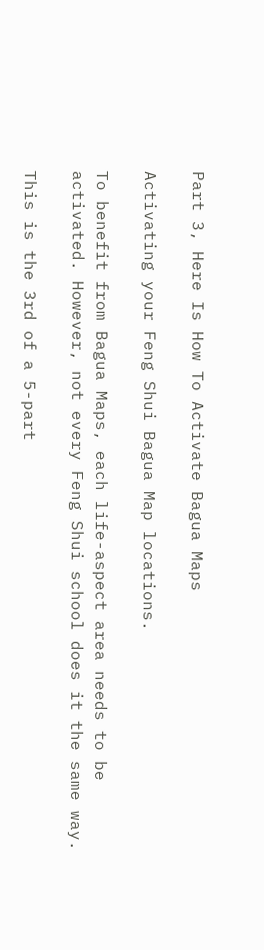Part 3, Here Is How To Activate Bagua Maps

Activating your Feng Shui Bagua Map locations.

To benefit from Bagua Maps, each life-aspect area needs to be activated. However, not every Feng Shui school does it the same way.

This is the 3rd of a 5-part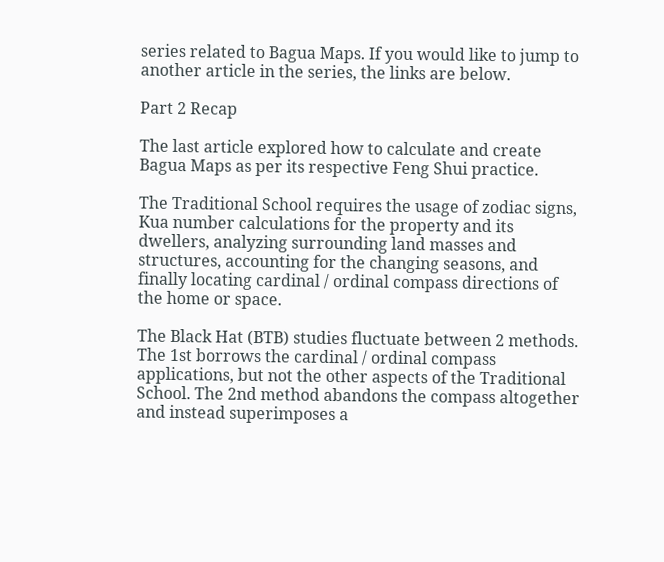series related to Bagua Maps. If you would like to jump to another article in the series, the links are below.

Part 2 Recap

The last article explored how to calculate and create Bagua Maps as per its respective Feng Shui practice.

The Traditional School requires the usage of zodiac signs, Kua number calculations for the property and its dwellers, analyzing surrounding land masses and structures, accounting for the changing seasons, and finally locating cardinal / ordinal compass directions of the home or space.

The Black Hat (BTB) studies fluctuate between 2 methods. The 1st borrows the cardinal / ordinal compass applications, but not the other aspects of the Traditional School. The 2nd method abandons the compass altogether and instead superimposes a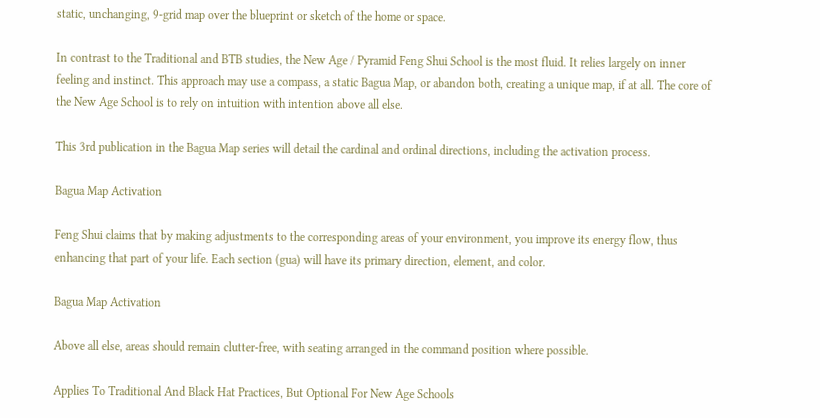static, unchanging, 9-grid map over the blueprint or sketch of the home or space.

In contrast to the Traditional and BTB studies, the New Age / Pyramid Feng Shui School is the most fluid. It relies largely on inner feeling and instinct. This approach may use a compass, a static Bagua Map, or abandon both, creating a unique map, if at all. The core of the New Age School is to rely on intuition with intention above all else.

This 3rd publication in the Bagua Map series will detail the cardinal and ordinal directions, including the activation process.

Bagua Map Activation

Feng Shui claims that by making adjustments to the corresponding areas of your environment, you improve its energy flow, thus enhancing that part of your life. Each section (gua) will have its primary direction, element, and color.

Bagua Map Activation

Above all else, areas should remain clutter-free, with seating arranged in the command position where possible.

Applies To Traditional And Black Hat Practices, But Optional For New Age Schools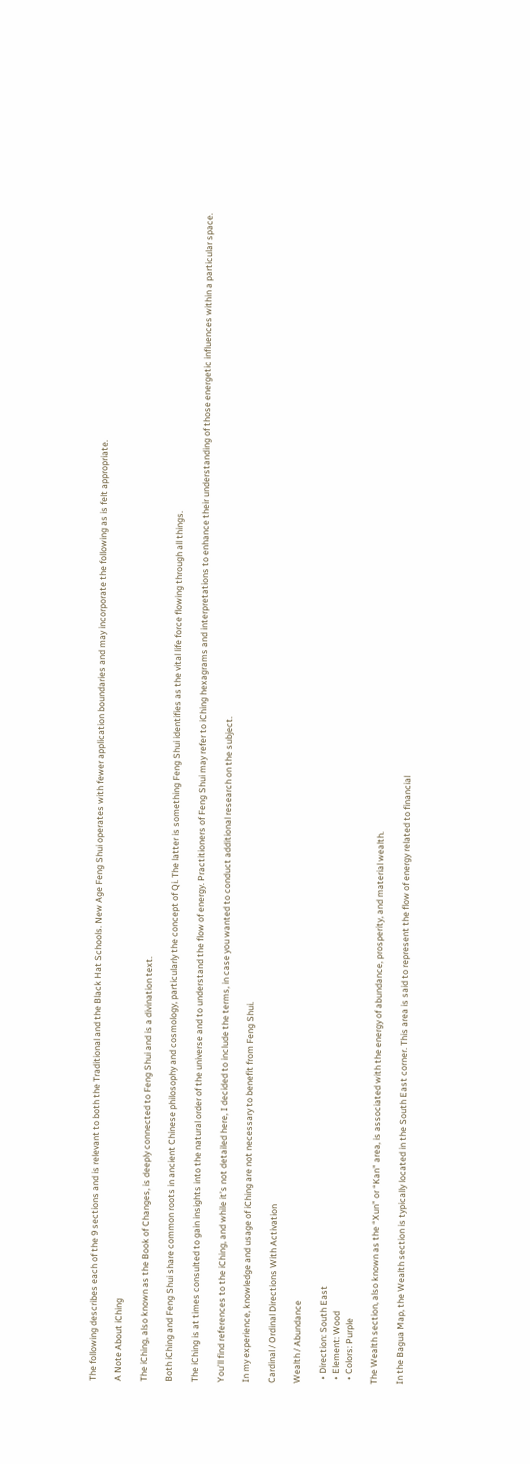The following describes each of the 9 sections and is relevant to both the Traditional and the Black Hat Schools. New Age Feng Shui operates with fewer application boundaries and may incorporate the following as is felt appropriate.

A Note About iChing

The iChing, also known as the Book of Changes, is deeply connected to Feng Shui and is a divination text.

Both iChing and Feng Shui share common roots in ancient Chinese philosophy and cosmology, particularly the concept of Qi. The latter is something Feng Shui identifies as the vital life force flowing through all things.

The iChing is at times consulted to gain insights into the natural order of the universe and to understand the flow of energy. Practitioners of Feng Shui may refer to iChing hexagrams and interpretations to enhance their understanding of those energetic influences within a particular space.

You’ll find references to the iChing, and while it’s not detailed here, I decided to include the terms, in case you wanted to conduct additional research on the subject.

In my experience, knowledge and usage of iChing are not necessary to benefit from Feng Shui.

Cardinal / Ordinal Directions With Activation

Wealth / Abundance

  • Direction: South East
  • Element: Wood
  • Colors: Purple

The Wealth section, also known as the “Xun” or “Kan” area, is associated with the energy of abundance, prosperity, and material wealth.

In the Bagua Map, the Wealth section is typically located in the South East corner. This area is said to represent the flow of energy related to financial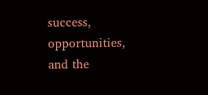success, opportunities, and the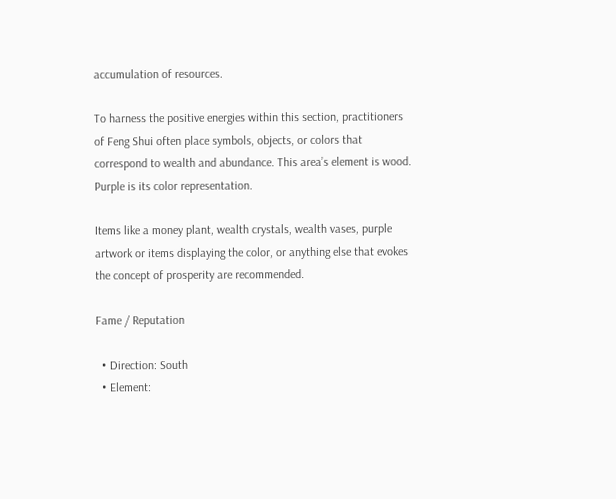accumulation of resources.

To harness the positive energies within this section, practitioners of Feng Shui often place symbols, objects, or colors that correspond to wealth and abundance. This area’s element is wood. Purple is its color representation.

Items like a money plant, wealth crystals, wealth vases, purple artwork or items displaying the color, or anything else that evokes the concept of prosperity are recommended.

Fame / Reputation

  • Direction: South
  • Element: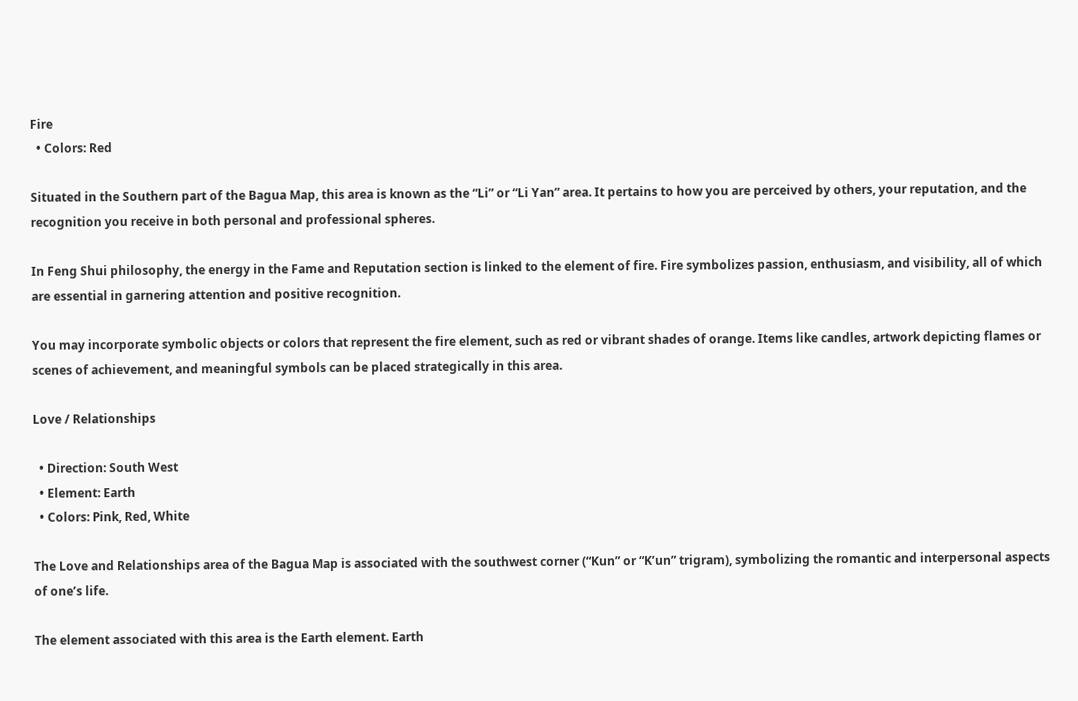Fire
  • Colors: Red

Situated in the Southern part of the Bagua Map, this area is known as the “Li” or “Li Yan” area. It pertains to how you are perceived by others, your reputation, and the recognition you receive in both personal and professional spheres.

In Feng Shui philosophy, the energy in the Fame and Reputation section is linked to the element of fire. Fire symbolizes passion, enthusiasm, and visibility, all of which are essential in garnering attention and positive recognition.

You may incorporate symbolic objects or colors that represent the fire element, such as red or vibrant shades of orange. Items like candles, artwork depicting flames or scenes of achievement, and meaningful symbols can be placed strategically in this area.

Love / Relationships

  • Direction: South West
  • Element: Earth
  • Colors: Pink, Red, White

The Love and Relationships area of the Bagua Map is associated with the southwest corner (“Kun” or “K’un” trigram), symbolizing the romantic and interpersonal aspects of one’s life.

The element associated with this area is the Earth element. Earth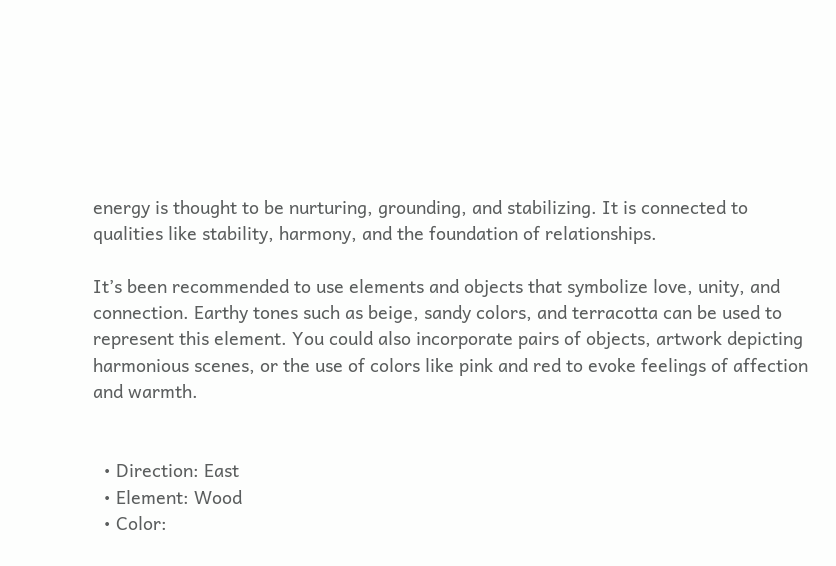energy is thought to be nurturing, grounding, and stabilizing. It is connected to qualities like stability, harmony, and the foundation of relationships.

It’s been recommended to use elements and objects that symbolize love, unity, and connection. Earthy tones such as beige, sandy colors, and terracotta can be used to represent this element. You could also incorporate pairs of objects, artwork depicting harmonious scenes, or the use of colors like pink and red to evoke feelings of affection and warmth.


  • Direction: East
  • Element: Wood
  • Color: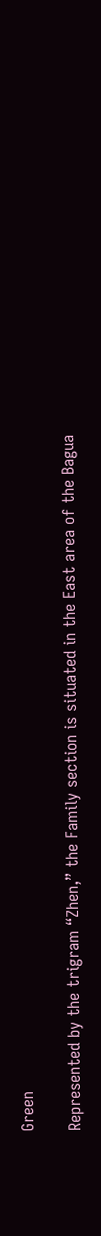Green

Represented by the trigram “Zhen,” the Family section is situated in the East area of the Bagua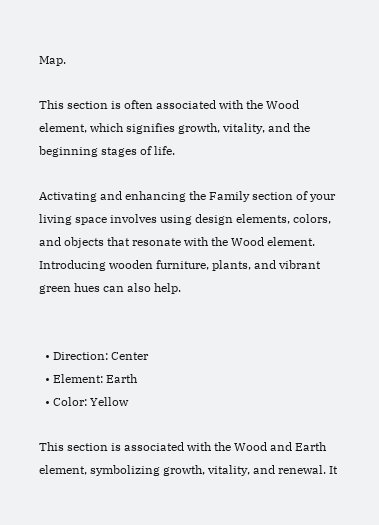Map.

This section is often associated with the Wood element, which signifies growth, vitality, and the beginning stages of life.

Activating and enhancing the Family section of your living space involves using design elements, colors, and objects that resonate with the Wood element. Introducing wooden furniture, plants, and vibrant green hues can also help.


  • Direction: Center
  • Element: Earth
  • Color: Yellow

This section is associated with the Wood and Earth element, symbolizing growth, vitality, and renewal. It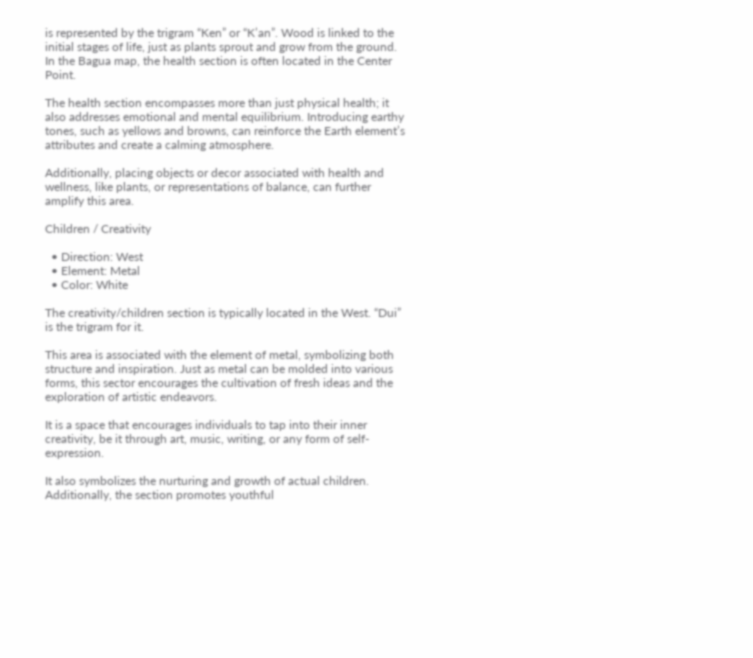is represented by the trigram “Ken” or “K’an”. Wood is linked to the initial stages of life, just as plants sprout and grow from the ground. In the Bagua map, the health section is often located in the Center Point.

The health section encompasses more than just physical health; it also addresses emotional and mental equilibrium. Introducing earthy tones, such as yellows and browns, can reinforce the Earth element’s attributes and create a calming atmosphere.

Additionally, placing objects or decor associated with health and wellness, like plants, or representations of balance, can further amplify this area.

Children / Creativity

  • Direction: West
  • Element: Metal
  • Color: White

The creativity/children section is typically located in the West. “Dui” is the trigram for it.

This area is associated with the element of metal, symbolizing both structure and inspiration. Just as metal can be molded into various forms, this sector encourages the cultivation of fresh ideas and the exploration of artistic endeavors.

It is a space that encourages individuals to tap into their inner creativity, be it through art, music, writing, or any form of self-expression.

It also symbolizes the nurturing and growth of actual children. Additionally, the section promotes youthful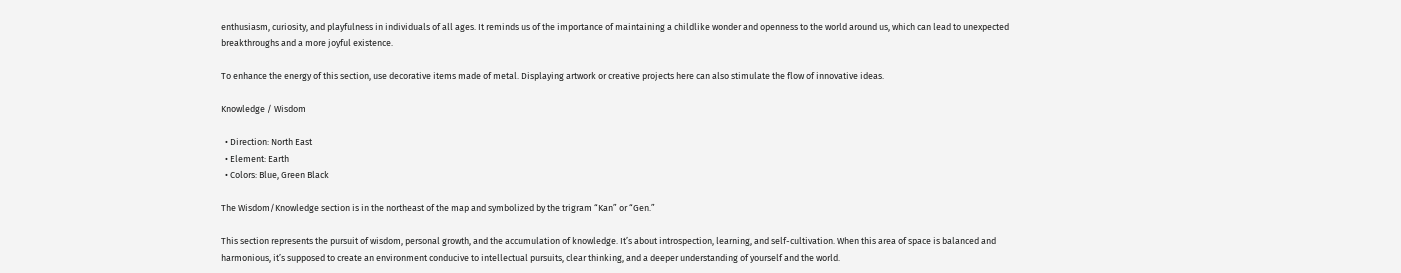enthusiasm, curiosity, and playfulness in individuals of all ages. It reminds us of the importance of maintaining a childlike wonder and openness to the world around us, which can lead to unexpected breakthroughs and a more joyful existence.

To enhance the energy of this section, use decorative items made of metal. Displaying artwork or creative projects here can also stimulate the flow of innovative ideas.

Knowledge / Wisdom

  • Direction: North East
  • Element: Earth
  • Colors: Blue, Green Black

The Wisdom/Knowledge section is in the northeast of the map and symbolized by the trigram “Kan” or “Gen.”

This section represents the pursuit of wisdom, personal growth, and the accumulation of knowledge. It’s about introspection, learning, and self-cultivation. When this area of space is balanced and harmonious, it’s supposed to create an environment conducive to intellectual pursuits, clear thinking, and a deeper understanding of yourself and the world.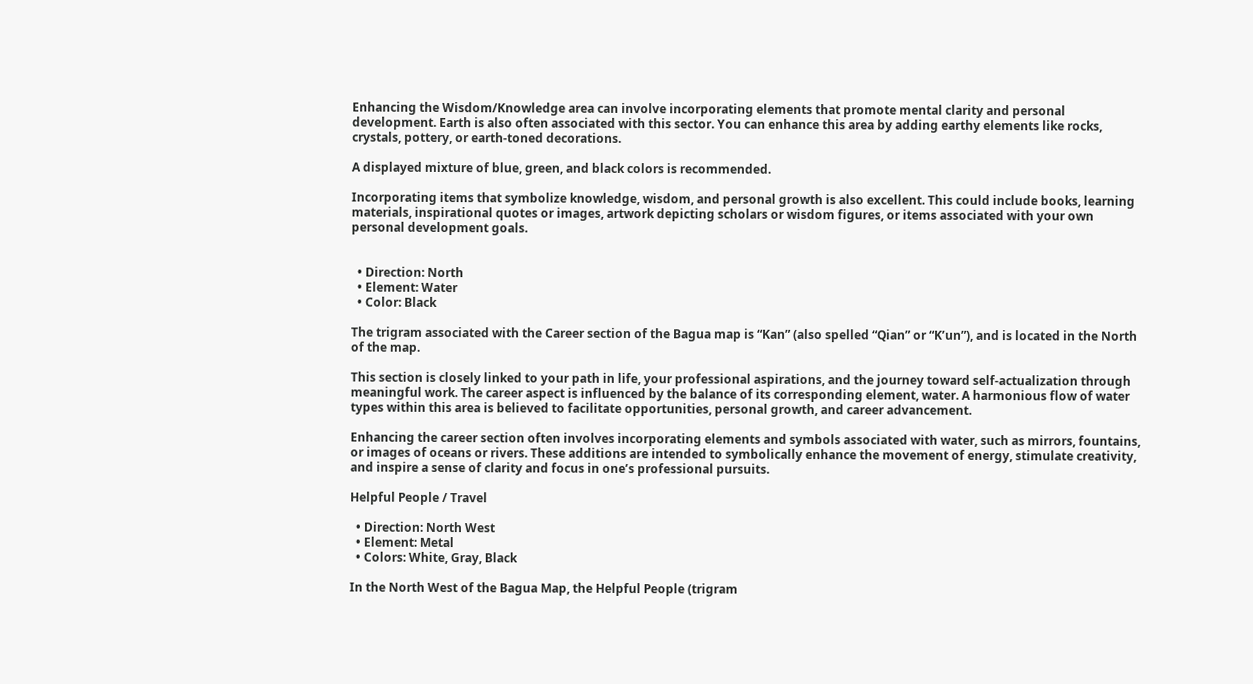Enhancing the Wisdom/Knowledge area can involve incorporating elements that promote mental clarity and personal development. Earth is also often associated with this sector. You can enhance this area by adding earthy elements like rocks, crystals, pottery, or earth-toned decorations.

A displayed mixture of blue, green, and black colors is recommended.

Incorporating items that symbolize knowledge, wisdom, and personal growth is also excellent. This could include books, learning materials, inspirational quotes or images, artwork depicting scholars or wisdom figures, or items associated with your own personal development goals.


  • Direction: North
  • Element: Water
  • Color: Black

The trigram associated with the Career section of the Bagua map is “Kan” (also spelled “Qian” or “K’un”), and is located in the North of the map.

This section is closely linked to your path in life, your professional aspirations, and the journey toward self-actualization through meaningful work. The career aspect is influenced by the balance of its corresponding element, water. A harmonious flow of water types within this area is believed to facilitate opportunities, personal growth, and career advancement.

Enhancing the career section often involves incorporating elements and symbols associated with water, such as mirrors, fountains, or images of oceans or rivers. These additions are intended to symbolically enhance the movement of energy, stimulate creativity, and inspire a sense of clarity and focus in one’s professional pursuits.

Helpful People / Travel

  • Direction: North West
  • Element: Metal
  • Colors: White, Gray, Black

In the North West of the Bagua Map, the Helpful People (trigram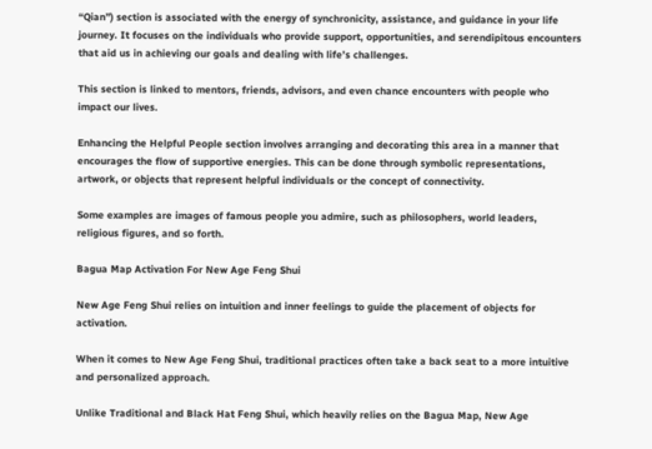“Qian”) section is associated with the energy of synchronicity, assistance, and guidance in your life journey. It focuses on the individuals who provide support, opportunities, and serendipitous encounters that aid us in achieving our goals and dealing with life’s challenges.

This section is linked to mentors, friends, advisors, and even chance encounters with people who impact our lives.

Enhancing the Helpful People section involves arranging and decorating this area in a manner that encourages the flow of supportive energies. This can be done through symbolic representations, artwork, or objects that represent helpful individuals or the concept of connectivity.

Some examples are images of famous people you admire, such as philosophers, world leaders, religious figures, and so forth.

Bagua Map Activation For New Age Feng Shui

New Age Feng Shui relies on intuition and inner feelings to guide the placement of objects for activation.

When it comes to New Age Feng Shui, traditional practices often take a back seat to a more intuitive and personalized approach.

Unlike Traditional and Black Hat Feng Shui, which heavily relies on the Bagua Map, New Age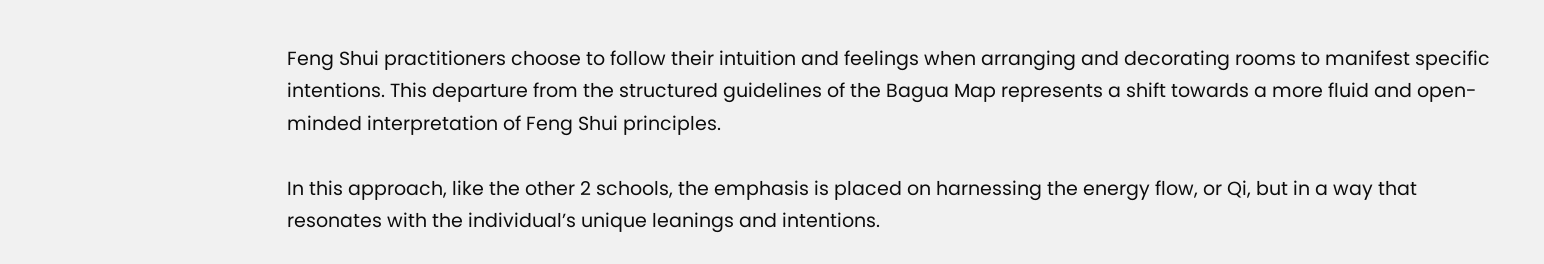Feng Shui practitioners choose to follow their intuition and feelings when arranging and decorating rooms to manifest specific intentions. This departure from the structured guidelines of the Bagua Map represents a shift towards a more fluid and open-minded interpretation of Feng Shui principles.

In this approach, like the other 2 schools, the emphasis is placed on harnessing the energy flow, or Qi, but in a way that resonates with the individual’s unique leanings and intentions.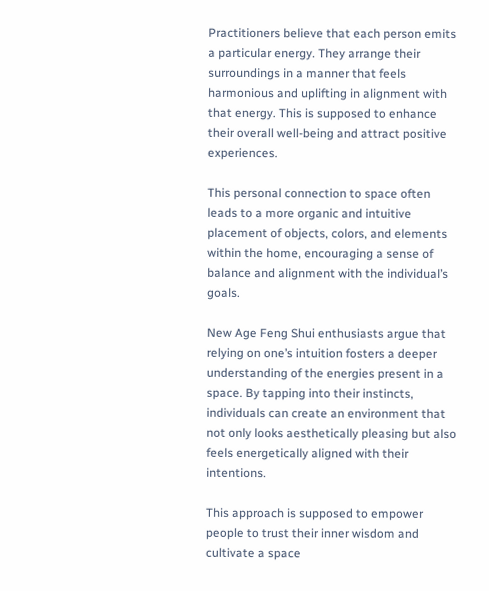Practitioners believe that each person emits a particular energy. They arrange their surroundings in a manner that feels harmonious and uplifting in alignment with that energy. This is supposed to enhance their overall well-being and attract positive experiences.

This personal connection to space often leads to a more organic and intuitive placement of objects, colors, and elements within the home, encouraging a sense of balance and alignment with the individual’s goals.

New Age Feng Shui enthusiasts argue that relying on one’s intuition fosters a deeper understanding of the energies present in a space. By tapping into their instincts, individuals can create an environment that not only looks aesthetically pleasing but also feels energetically aligned with their intentions.

This approach is supposed to empower people to trust their inner wisdom and cultivate a space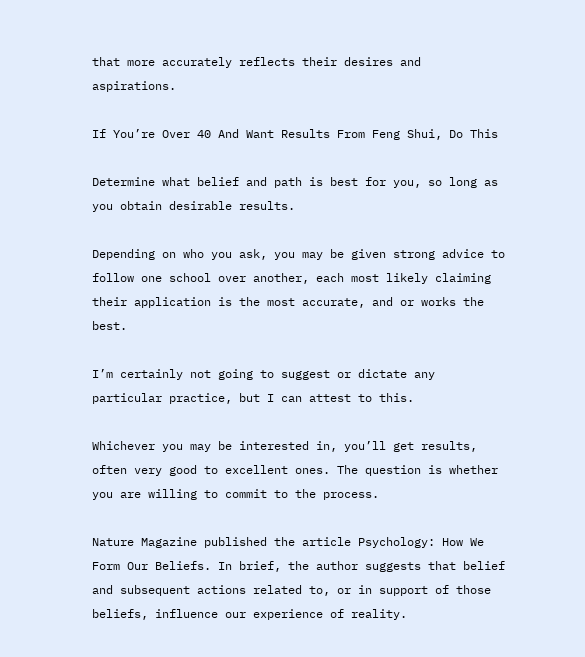that more accurately reflects their desires and aspirations.

If You’re Over 40 And Want Results From Feng Shui, Do This

Determine what belief and path is best for you, so long as you obtain desirable results.

Depending on who you ask, you may be given strong advice to follow one school over another, each most likely claiming their application is the most accurate, and or works the best.

I’m certainly not going to suggest or dictate any particular practice, but I can attest to this.

Whichever you may be interested in, you’ll get results, often very good to excellent ones. The question is whether you are willing to commit to the process.

Nature Magazine published the article Psychology: How We Form Our Beliefs. In brief, the author suggests that belief and subsequent actions related to, or in support of those beliefs, influence our experience of reality.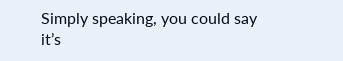Simply speaking, you could say it’s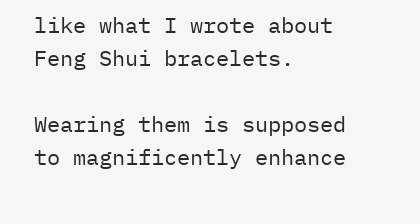like what I wrote about Feng Shui bracelets.

Wearing them is supposed to magnificently enhance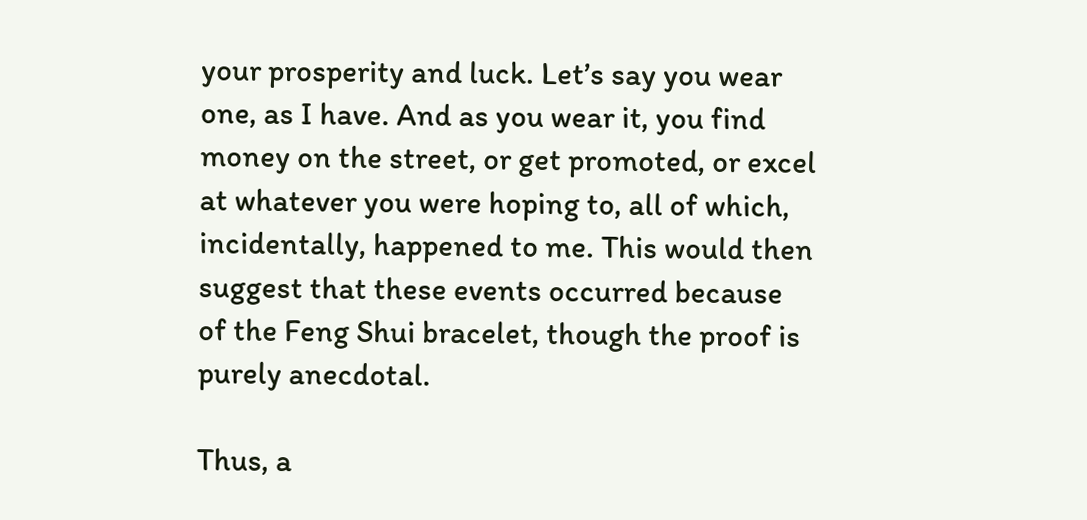your prosperity and luck. Let’s say you wear one, as I have. And as you wear it, you find money on the street, or get promoted, or excel at whatever you were hoping to, all of which, incidentally, happened to me. This would then suggest that these events occurred because of the Feng Shui bracelet, though the proof is purely anecdotal.

Thus, a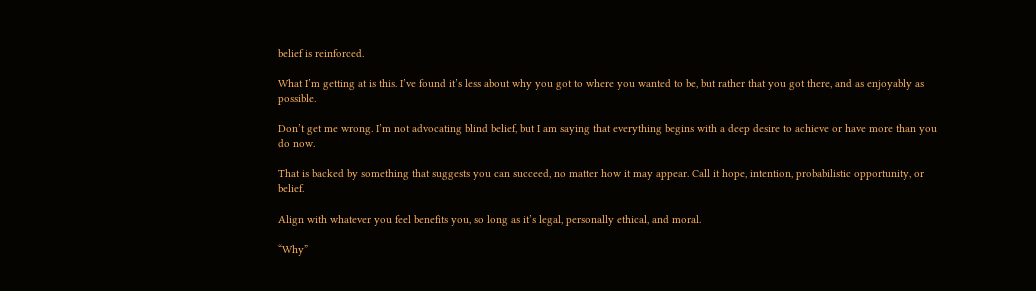belief is reinforced.

What I’m getting at is this. I’ve found it’s less about why you got to where you wanted to be, but rather that you got there, and as enjoyably as possible.

Don’t get me wrong. I’m not advocating blind belief, but I am saying that everything begins with a deep desire to achieve or have more than you do now.

That is backed by something that suggests you can succeed, no matter how it may appear. Call it hope, intention, probabilistic opportunity, or belief.

Align with whatever you feel benefits you, so long as it’s legal, personally ethical, and moral.

“Why”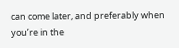can come later, and preferably when you’re in the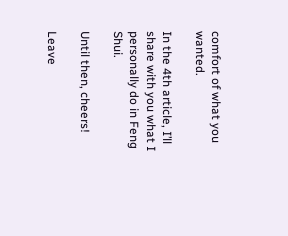comfort of what you wanted.

In the 4th article, I’ll share with you what I personally do in Feng Shui.

Until then, cheers!

Leave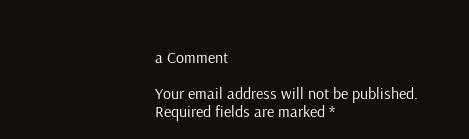a Comment

Your email address will not be published. Required fields are marked *